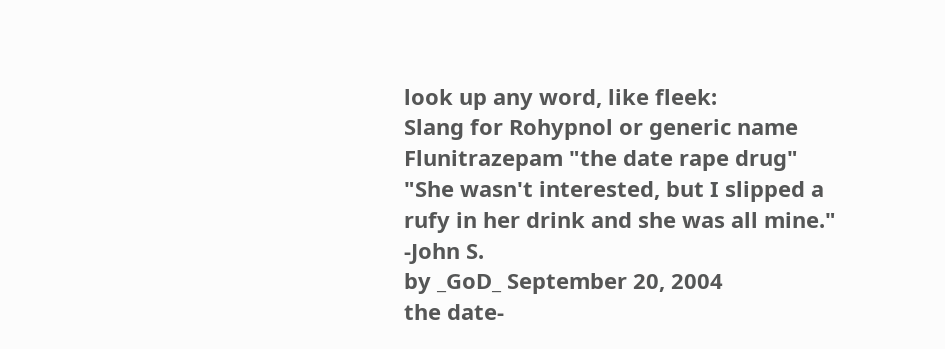look up any word, like fleek:
Slang for Rohypnol or generic name Flunitrazepam "the date rape drug"
"She wasn't interested, but I slipped a rufy in her drink and she was all mine." -John S.
by _GoD_ September 20, 2004
the date-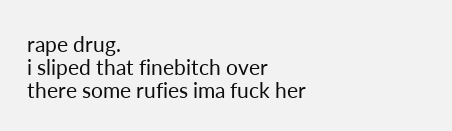rape drug.
i sliped that finebitch over there some rufies ima fuck her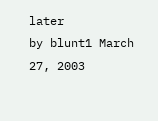later
by blunt1 March 27, 2003